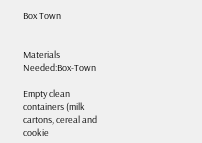Box Town


Materials Needed:Box-Town

Empty clean containers (milk cartons, cereal and cookie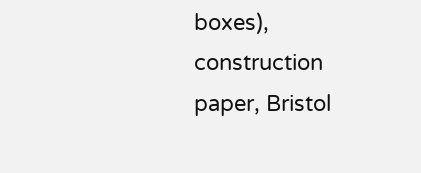boxes), construction paper, Bristol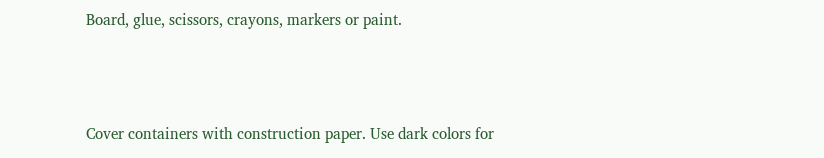Board, glue, scissors, crayons, markers or paint.



Cover containers with construction paper. Use dark colors for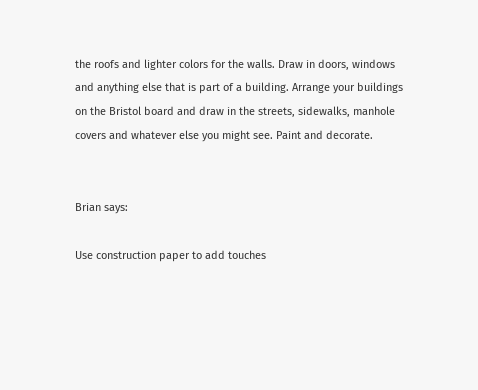the roofs and lighter colors for the walls. Draw in doors, windows and anything else that is part of a building. Arrange your buildings on the Bristol board and draw in the streets, sidewalks, manhole covers and whatever else you might see. Paint and decorate.


Brian says:

Use construction paper to add touches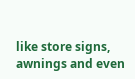like store signs, awnings and even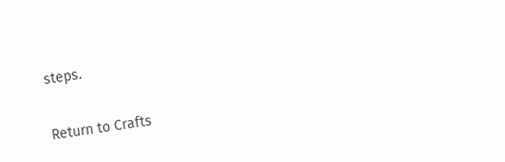steps.


Return to Crafts